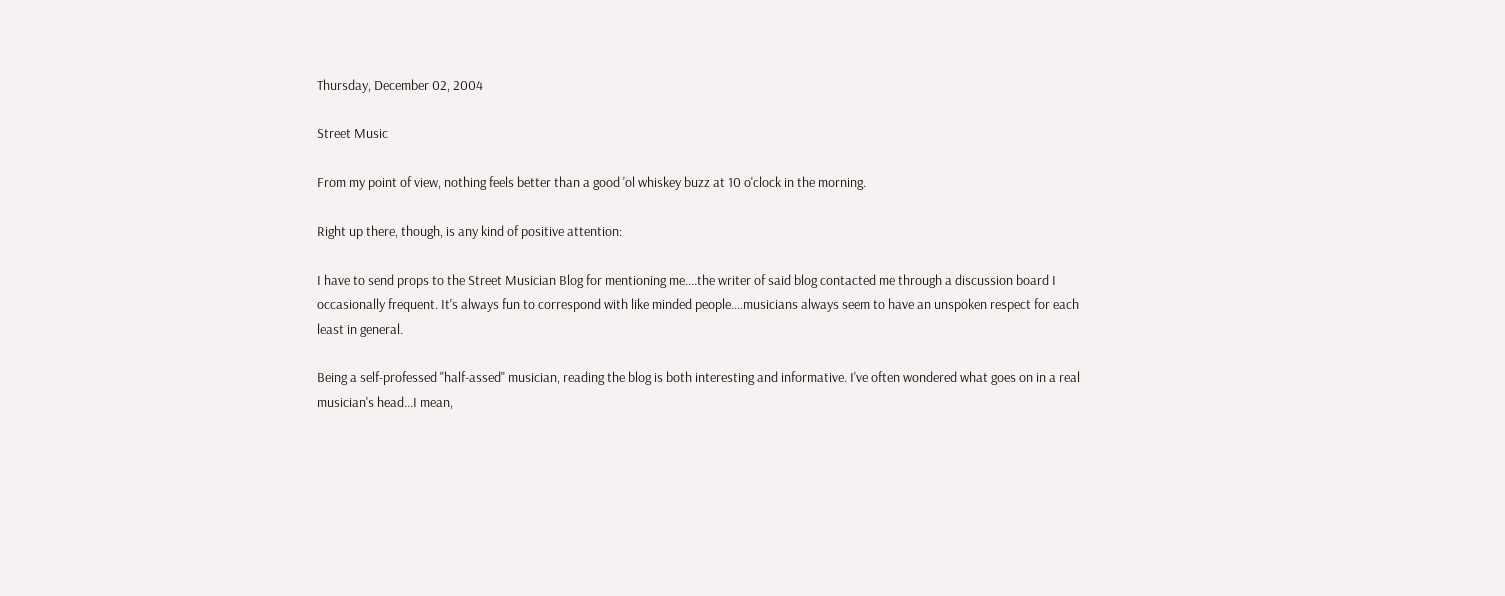Thursday, December 02, 2004

Street Music

From my point of view, nothing feels better than a good 'ol whiskey buzz at 10 o'clock in the morning.

Right up there, though, is any kind of positive attention:

I have to send props to the Street Musician Blog for mentioning me....the writer of said blog contacted me through a discussion board I occasionally frequent. It's always fun to correspond with like minded people....musicians always seem to have an unspoken respect for each least in general.

Being a self-professed "half-assed" musician, reading the blog is both interesting and informative. I've often wondered what goes on in a real musician's head...I mean,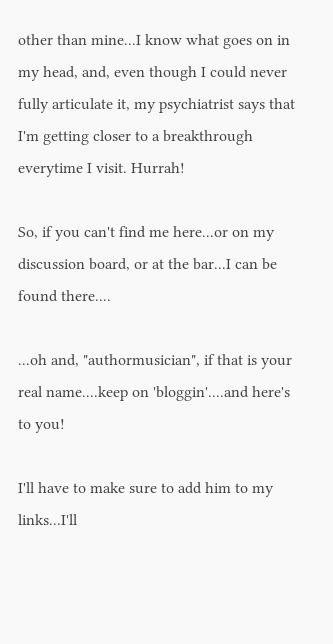other than mine...I know what goes on in my head, and, even though I could never fully articulate it, my psychiatrist says that I'm getting closer to a breakthrough everytime I visit. Hurrah!

So, if you can't find me here...or on my discussion board, or at the bar...I can be found there....

...oh and, "authormusician", if that is your real name....keep on 'bloggin'....and here's to you!

I'll have to make sure to add him to my links...I'll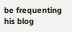be frequenting his blog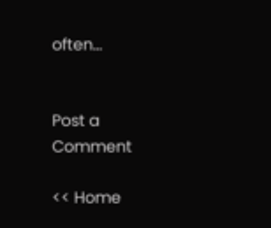often...


Post a Comment

<< Home